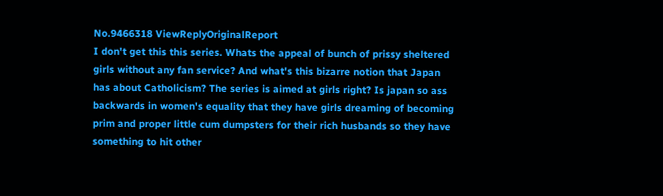No.9466318 ViewReplyOriginalReport
I don't get this this series. Whats the appeal of bunch of prissy sheltered girls without any fan service? And what's this bizarre notion that Japan has about Catholicism? The series is aimed at girls right? Is japan so ass backwards in women's equality that they have girls dreaming of becoming prim and proper little cum dumpsters for their rich husbands so they have something to hit other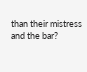than their mistress and the bar?